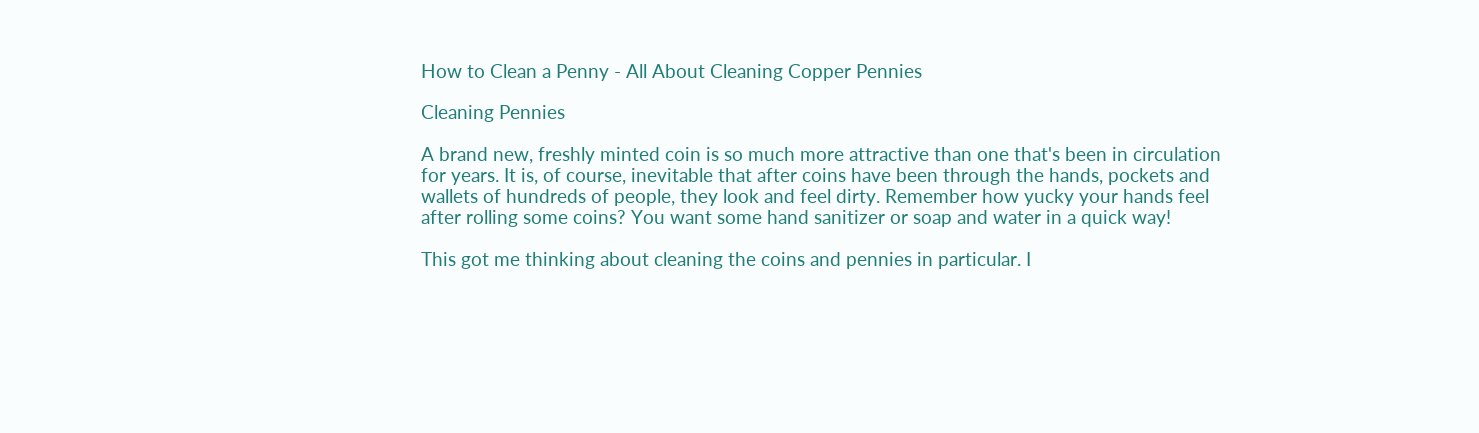How to Clean a Penny - All About Cleaning Copper Pennies

Cleaning Pennies

A brand new, freshly minted coin is so much more attractive than one that's been in circulation for years. It is, of course, inevitable that after coins have been through the hands, pockets and wallets of hundreds of people, they look and feel dirty. Remember how yucky your hands feel after rolling some coins? You want some hand sanitizer or soap and water in a quick way!

This got me thinking about cleaning the coins and pennies in particular. I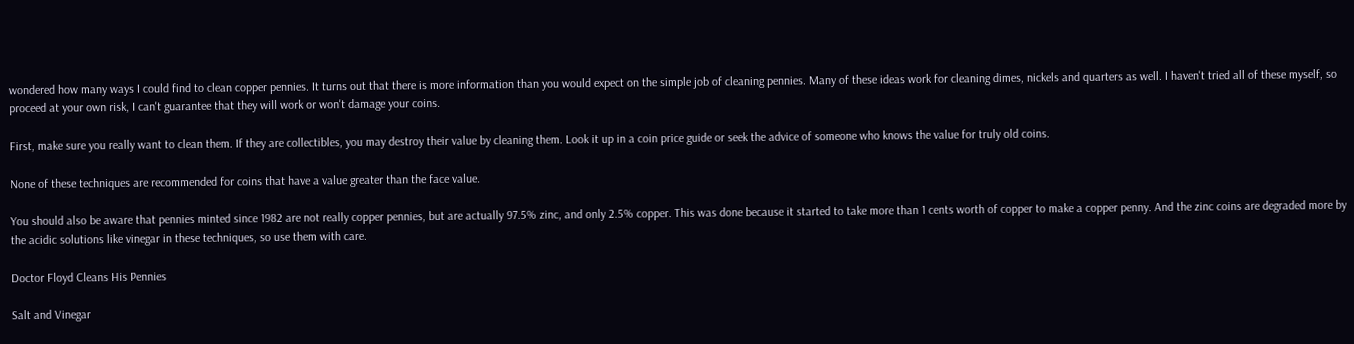wondered how many ways I could find to clean copper pennies. It turns out that there is more information than you would expect on the simple job of cleaning pennies. Many of these ideas work for cleaning dimes, nickels and quarters as well. I haven't tried all of these myself, so proceed at your own risk, I can't guarantee that they will work or won't damage your coins.

First, make sure you really want to clean them. If they are collectibles, you may destroy their value by cleaning them. Look it up in a coin price guide or seek the advice of someone who knows the value for truly old coins.

None of these techniques are recommended for coins that have a value greater than the face value.

You should also be aware that pennies minted since 1982 are not really copper pennies, but are actually 97.5% zinc, and only 2.5% copper. This was done because it started to take more than 1 cents worth of copper to make a copper penny. And the zinc coins are degraded more by the acidic solutions like vinegar in these techniques, so use them with care.

Doctor Floyd Cleans His Pennies

Salt and Vinegar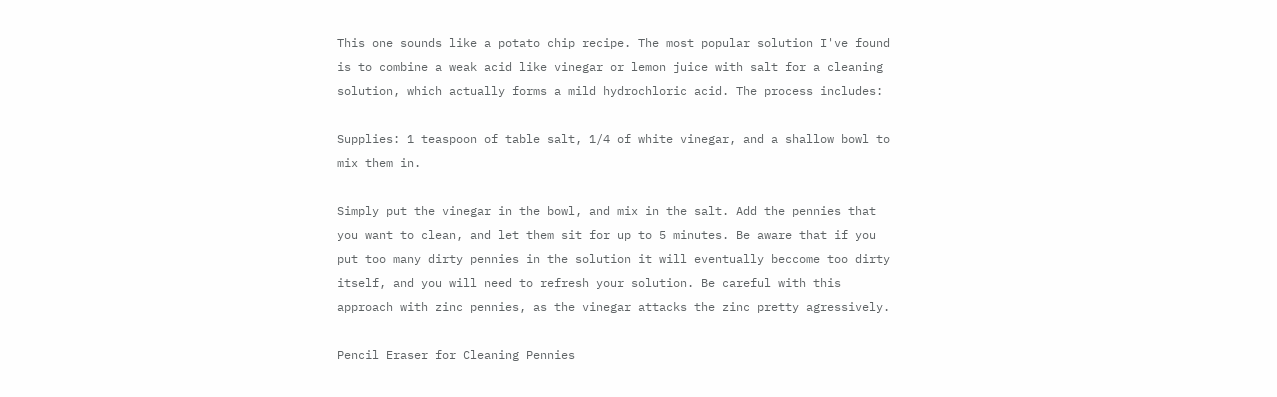This one sounds like a potato chip recipe. The most popular solution I've found is to combine a weak acid like vinegar or lemon juice with salt for a cleaning solution, which actually forms a mild hydrochloric acid. The process includes:

Supplies: 1 teaspoon of table salt, 1/4 of white vinegar, and a shallow bowl to mix them in.

Simply put the vinegar in the bowl, and mix in the salt. Add the pennies that you want to clean, and let them sit for up to 5 minutes. Be aware that if you put too many dirty pennies in the solution it will eventually beccome too dirty itself, and you will need to refresh your solution. Be careful with this approach with zinc pennies, as the vinegar attacks the zinc pretty agressively.

Pencil Eraser for Cleaning Pennies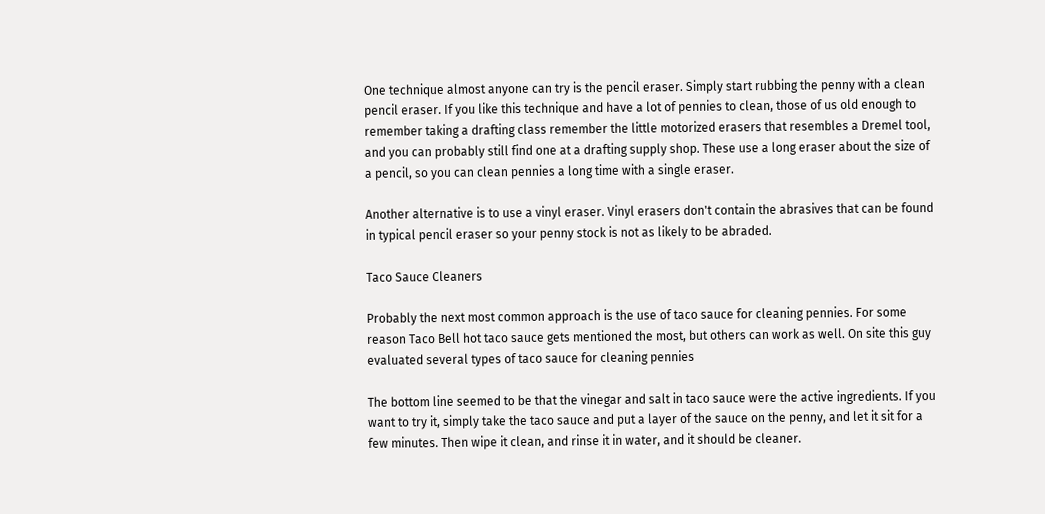One technique almost anyone can try is the pencil eraser. Simply start rubbing the penny with a clean pencil eraser. If you like this technique and have a lot of pennies to clean, those of us old enough to remember taking a drafting class remember the little motorized erasers that resembles a Dremel tool, and you can probably still find one at a drafting supply shop. These use a long eraser about the size of a pencil, so you can clean pennies a long time with a single eraser.

Another alternative is to use a vinyl eraser. Vinyl erasers don't contain the abrasives that can be found in typical pencil eraser so your penny stock is not as likely to be abraded.

Taco Sauce Cleaners

Probably the next most common approach is the use of taco sauce for cleaning pennies. For some reason Taco Bell hot taco sauce gets mentioned the most, but others can work as well. On site this guy evaluated several types of taco sauce for cleaning pennies

The bottom line seemed to be that the vinegar and salt in taco sauce were the active ingredients. If you want to try it, simply take the taco sauce and put a layer of the sauce on the penny, and let it sit for a few minutes. Then wipe it clean, and rinse it in water, and it should be cleaner.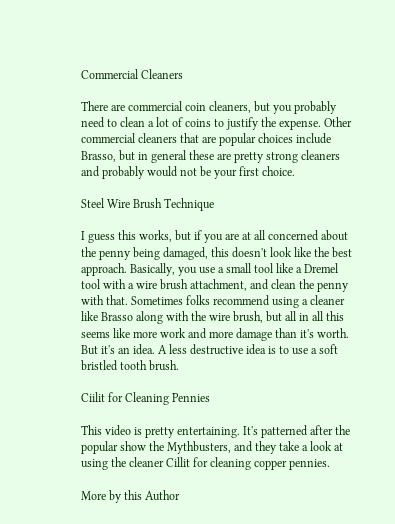Commercial Cleaners

There are commercial coin cleaners, but you probably need to clean a lot of coins to justify the expense. Other commercial cleaners that are popular choices include Brasso, but in general these are pretty strong cleaners and probably would not be your first choice.

Steel Wire Brush Technique

I guess this works, but if you are at all concerned about the penny being damaged, this doesn't look like the best approach. Basically, you use a small tool like a Dremel tool with a wire brush attachment, and clean the penny with that. Sometimes folks recommend using a cleaner like Brasso along with the wire brush, but all in all this seems like more work and more damage than it's worth. But it's an idea. A less destructive idea is to use a soft bristled tooth brush.

Ciilit for Cleaning Pennies

This video is pretty entertaining. It's patterned after the popular show the Mythbusters, and they take a look at using the cleaner Cillit for cleaning copper pennies.

More by this Author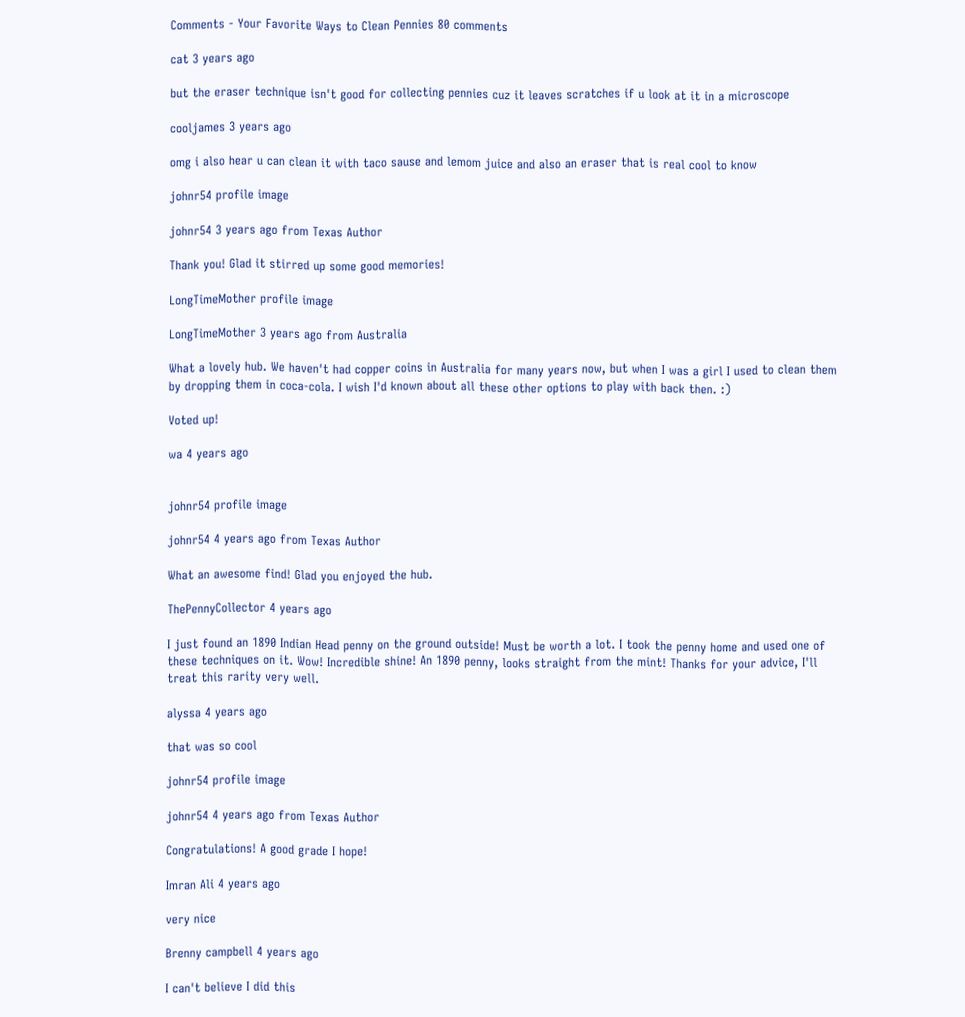Comments - Your Favorite Ways to Clean Pennies 80 comments

cat 3 years ago

but the eraser technique isn't good for collecting pennies cuz it leaves scratches if u look at it in a microscope

cooljames 3 years ago

omg i also hear u can clean it with taco sause and lemom juice and also an eraser that is real cool to know

johnr54 profile image

johnr54 3 years ago from Texas Author

Thank you! Glad it stirred up some good memories!

LongTimeMother profile image

LongTimeMother 3 years ago from Australia

What a lovely hub. We haven't had copper coins in Australia for many years now, but when I was a girl I used to clean them by dropping them in coca-cola. I wish I'd known about all these other options to play with back then. :)

Voted up!

wa 4 years ago


johnr54 profile image

johnr54 4 years ago from Texas Author

What an awesome find! Glad you enjoyed the hub.

ThePennyCollector 4 years ago

I just found an 1890 Indian Head penny on the ground outside! Must be worth a lot. I took the penny home and used one of these techniques on it. Wow! Incredible shine! An 1890 penny, looks straight from the mint! Thanks for your advice, I'll treat this rarity very well.

alyssa 4 years ago

that was so cool

johnr54 profile image

johnr54 4 years ago from Texas Author

Congratulations! A good grade I hope!

Imran Ali 4 years ago

very nice

Brenny campbell 4 years ago

I can't believe I did this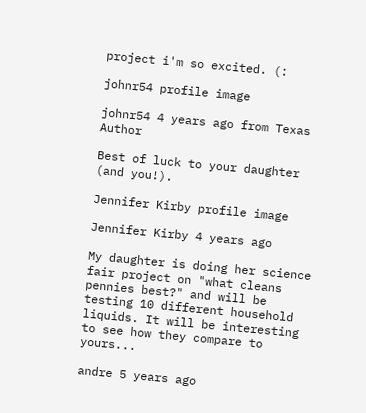project i'm so excited. (:

johnr54 profile image

johnr54 4 years ago from Texas Author

Best of luck to your daughter (and you!).

Jennifer Kirby profile image

Jennifer Kirby 4 years ago

My daughter is doing her science fair project on "what cleans pennies best?" and will be testing 10 different household liquids. It will be interesting to see how they compare to yours...

andre 5 years ago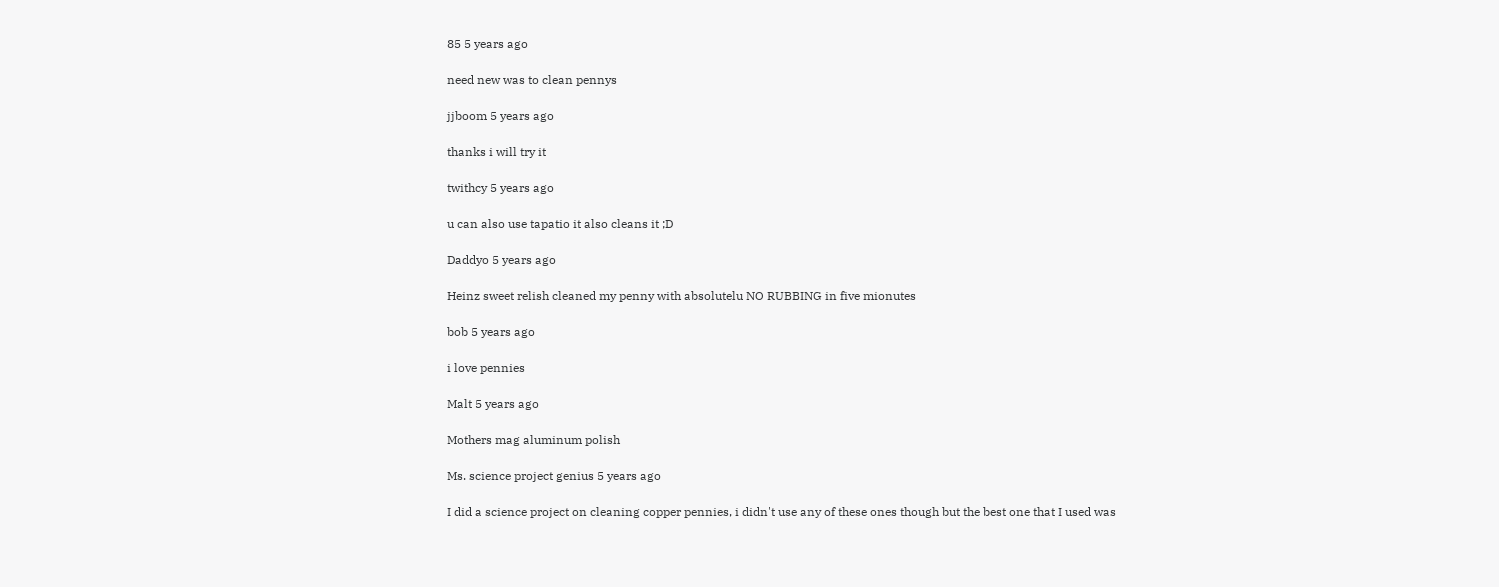85 5 years ago

need new was to clean pennys

jjboom 5 years ago

thanks i will try it

twithcy 5 years ago

u can also use tapatio it also cleans it ;D

Daddyo 5 years ago

Heinz sweet relish cleaned my penny with absolutelu NO RUBBING in five mionutes

bob 5 years ago

i love pennies

Malt 5 years ago

Mothers mag aluminum polish

Ms. science project genius 5 years ago

I did a science project on cleaning copper pennies, i didn't use any of these ones though but the best one that I used was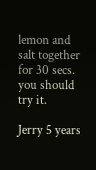lemon and salt together for 30 secs. you should try it.

Jerry 5 years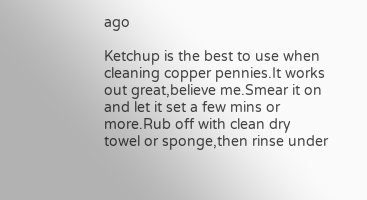ago

Ketchup is the best to use when cleaning copper pennies.It works out great,believe me.Smear it on and let it set a few mins or more.Rub off with clean dry towel or sponge,then rinse under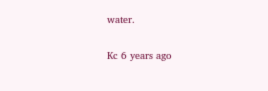water.

Kc 6 years ago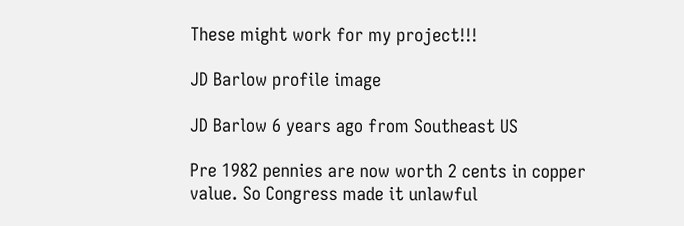These might work for my project!!!

JD Barlow profile image

JD Barlow 6 years ago from Southeast US

Pre 1982 pennies are now worth 2 cents in copper value. So Congress made it unlawful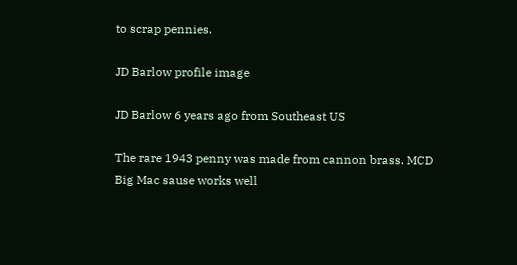to scrap pennies.

JD Barlow profile image

JD Barlow 6 years ago from Southeast US

The rare 1943 penny was made from cannon brass. MCD Big Mac sause works well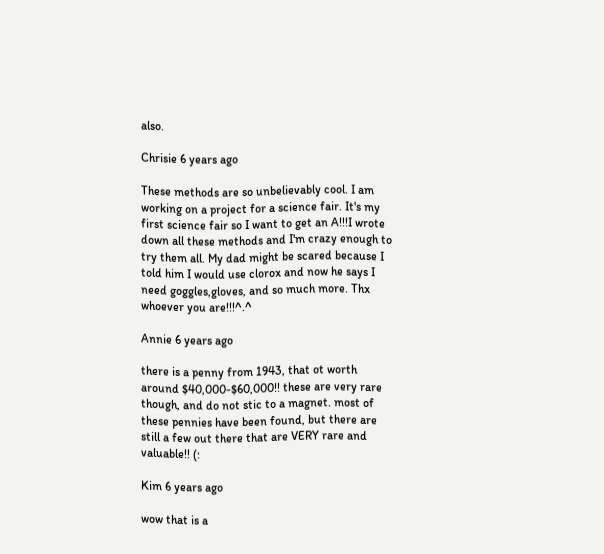also.

Chrisie 6 years ago

These methods are so unbelievably cool. I am working on a project for a science fair. It's my first science fair so I want to get an A!!!I wrote down all these methods and I'm crazy enough to try them all. My dad might be scared because I told him I would use clorox and now he says I need goggles,gloves, and so much more. Thx whoever you are!!!^.^

Annie 6 years ago

there is a penny from 1943, that ot worth around $40,000-$60,000!! these are very rare though, and do not stic to a magnet. most of these pennies have been found, but there are still a few out there that are VERY rare and valuable!! (:

Kim 6 years ago

wow that is a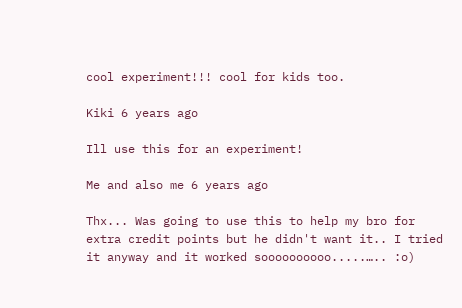cool experiment!!! cool for kids too.

Kiki 6 years ago

Ill use this for an experiment!

Me and also me 6 years ago

Thx... Was going to use this to help my bro for extra credit points but he didn't want it.. I tried it anyway and it worked soooooooooo.....….. :o)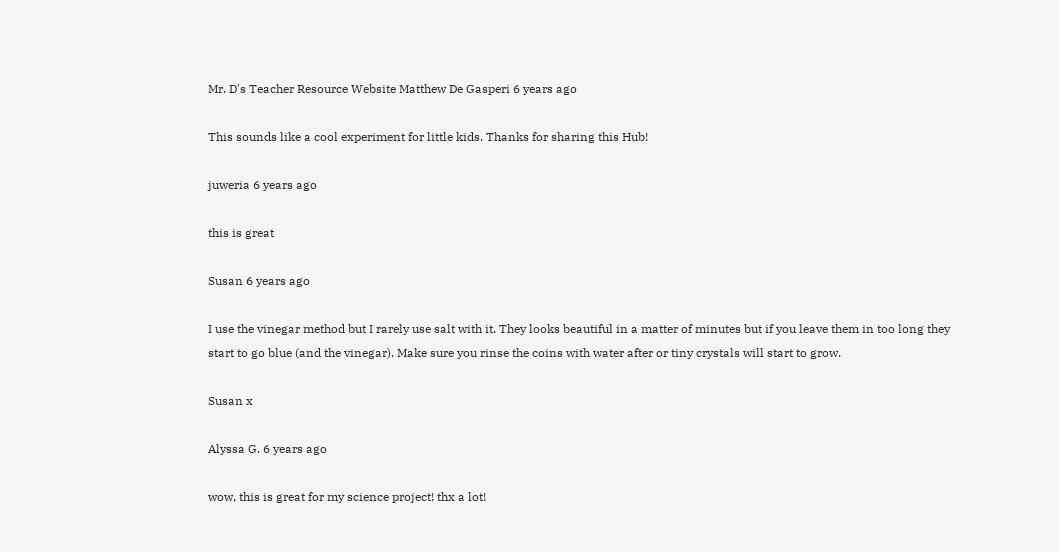Mr. D's Teacher Resource Website Matthew De Gasperi 6 years ago

This sounds like a cool experiment for little kids. Thanks for sharing this Hub!

juweria 6 years ago

this is great

Susan 6 years ago

I use the vinegar method but I rarely use salt with it. They looks beautiful in a matter of minutes but if you leave them in too long they start to go blue (and the vinegar). Make sure you rinse the coins with water after or tiny crystals will start to grow.

Susan x

Alyssa G. 6 years ago

wow, this is great for my science project! thx a lot!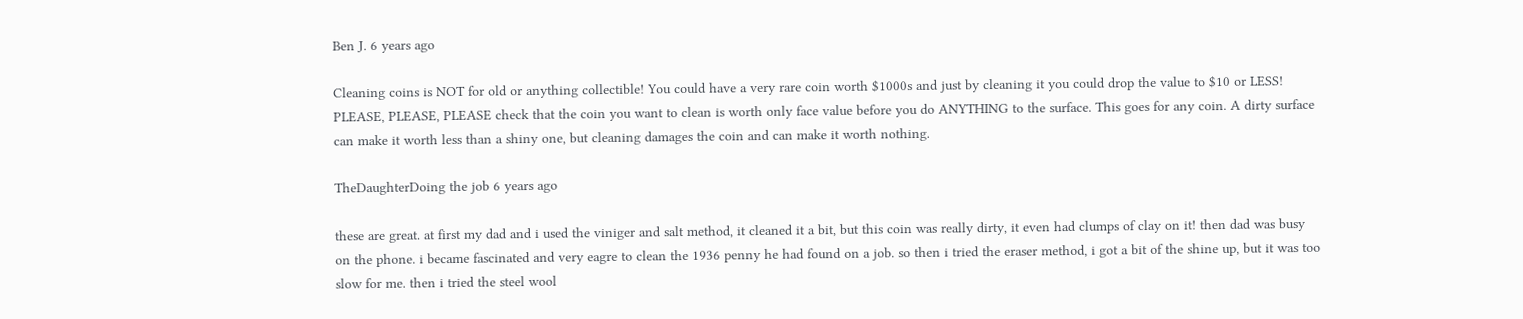Ben J. 6 years ago

Cleaning coins is NOT for old or anything collectible! You could have a very rare coin worth $1000s and just by cleaning it you could drop the value to $10 or LESS! PLEASE, PLEASE, PLEASE check that the coin you want to clean is worth only face value before you do ANYTHING to the surface. This goes for any coin. A dirty surface can make it worth less than a shiny one, but cleaning damages the coin and can make it worth nothing.

TheDaughterDoing the job 6 years ago

these are great. at first my dad and i used the viniger and salt method, it cleaned it a bit, but this coin was really dirty, it even had clumps of clay on it! then dad was busy on the phone. i became fascinated and very eagre to clean the 1936 penny he had found on a job. so then i tried the eraser method, i got a bit of the shine up, but it was too slow for me. then i tried the steel wool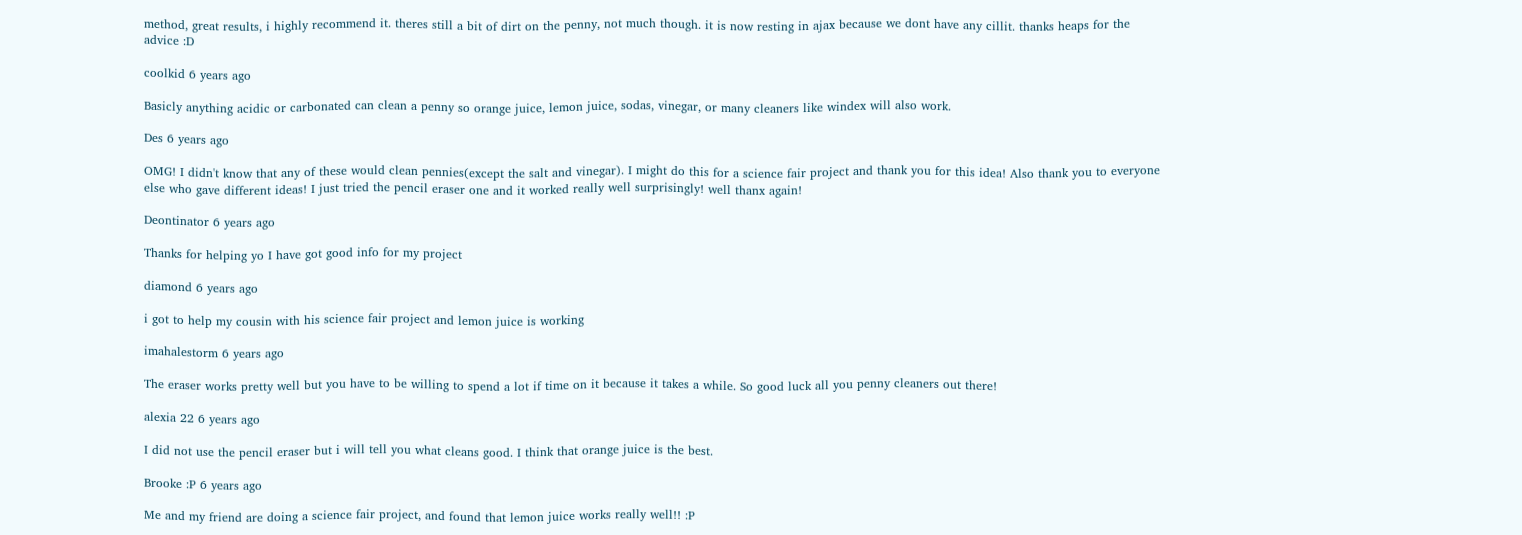method, great results, i highly recommend it. theres still a bit of dirt on the penny, not much though. it is now resting in ajax because we dont have any cillit. thanks heaps for the advice :D

coolkid 6 years ago

Basicly anything acidic or carbonated can clean a penny so orange juice, lemon juice, sodas, vinegar, or many cleaners like windex will also work.

Des 6 years ago

OMG! I didn't know that any of these would clean pennies(except the salt and vinegar). I might do this for a science fair project and thank you for this idea! Also thank you to everyone else who gave different ideas! I just tried the pencil eraser one and it worked really well surprisingly! well thanx again!

Deontinator 6 years ago

Thanks for helping yo I have got good info for my project

diamond 6 years ago

i got to help my cousin with his science fair project and lemon juice is working

imahalestorm 6 years ago

The eraser works pretty well but you have to be willing to spend a lot if time on it because it takes a while. So good luck all you penny cleaners out there!

alexia 22 6 years ago

I did not use the pencil eraser but i will tell you what cleans good. I think that orange juice is the best.

Brooke :P 6 years ago

Me and my friend are doing a science fair project, and found that lemon juice works really well!! :P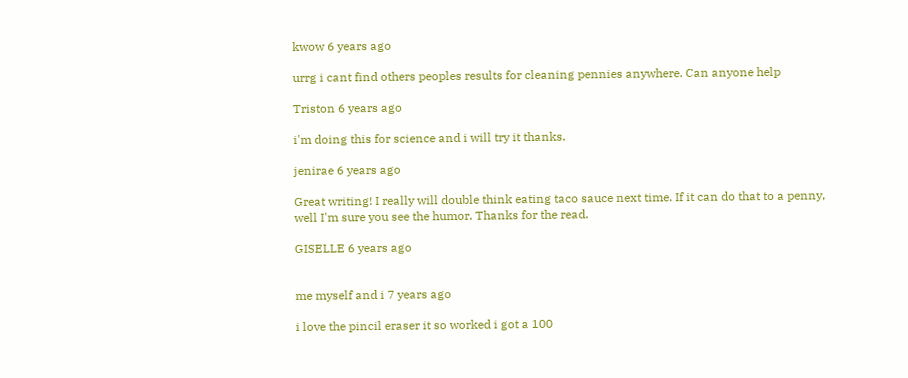kwow 6 years ago

urrg i cant find others peoples results for cleaning pennies anywhere. Can anyone help

Triston 6 years ago

i'm doing this for science and i will try it thanks.

jenirae 6 years ago

Great writing! I really will double think eating taco sauce next time. If it can do that to a penny, well I'm sure you see the humor. Thanks for the read.

GISELLE 6 years ago


me myself and i 7 years ago

i love the pincil eraser it so worked i got a 100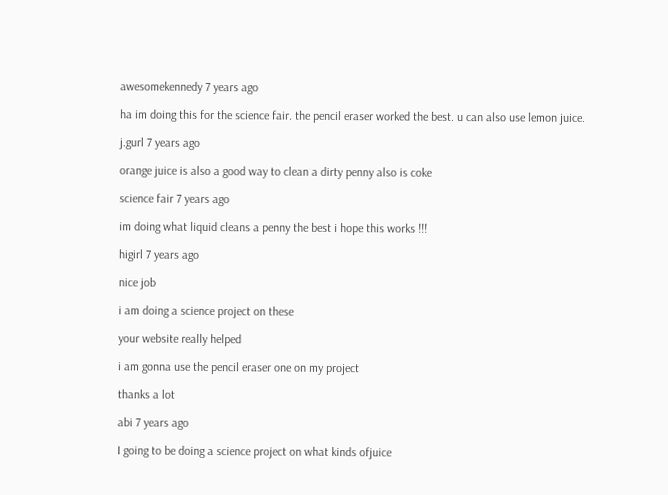awesomekennedy 7 years ago

ha im doing this for the science fair. the pencil eraser worked the best. u can also use lemon juice.

j.gurl 7 years ago

orange juice is also a good way to clean a dirty penny also is coke

science fair 7 years ago

im doing what liquid cleans a penny the best i hope this works !!!

higirl 7 years ago

nice job

i am doing a science project on these

your website really helped

i am gonna use the pencil eraser one on my project

thanks a lot

abi 7 years ago

I going to be doing a science project on what kinds ofjuice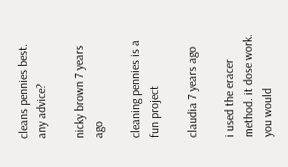cleans pennies best. any advice?

nicky brown 7 years ago

cleaning pennies is a fun project

claudia 7 years ago

i used the eracer method. it dose work. you would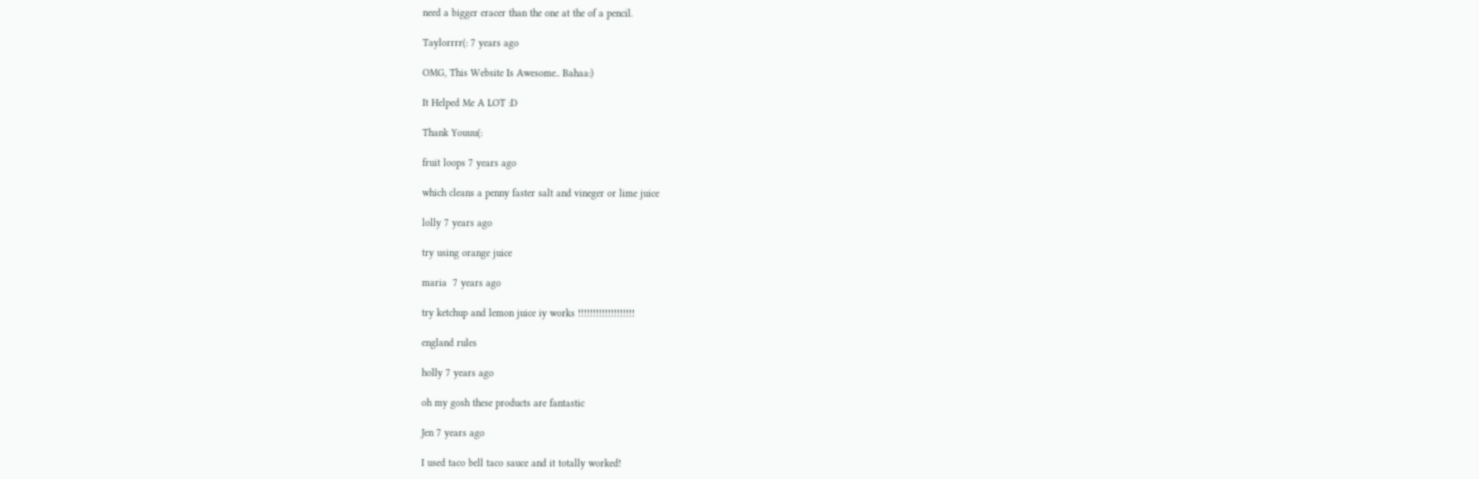need a bigger eracer than the one at the of a pencil.

Taylorrrr(: 7 years ago

OMG, This Website Is Awesome.. Bahaa:)

It Helped Me A LOT :D

Thank Youuu(:

fruit loops 7 years ago

which cleans a penny faster salt and vineger or lime juice

lolly 7 years ago

try using orange juice

maria  7 years ago

try ketchup and lemon juice iy works !!!!!!!!!!!!!!!!!!!

england rules

holly 7 years ago

oh my gosh these products are fantastic

Jen 7 years ago

I used taco bell taco sauce and it totally worked!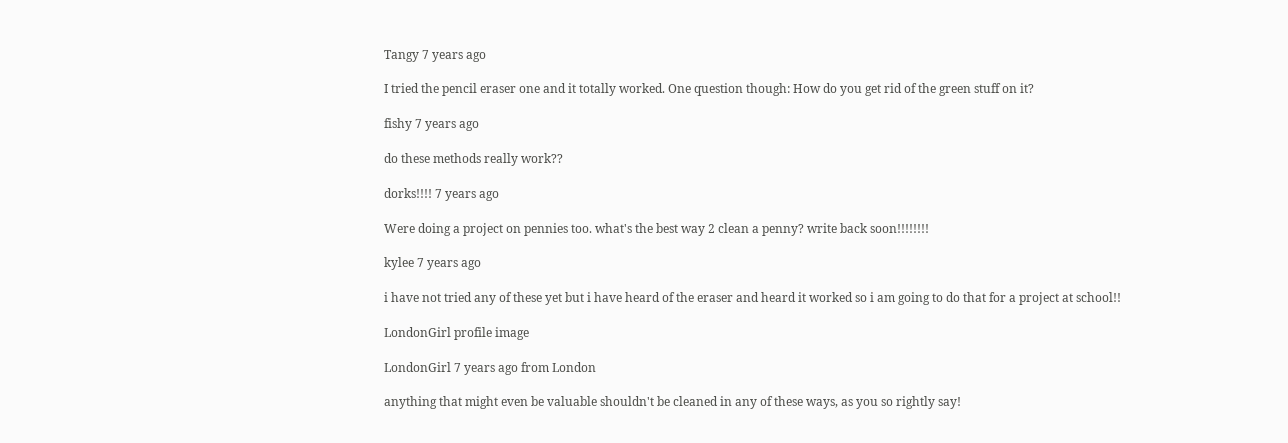Tangy 7 years ago

I tried the pencil eraser one and it totally worked. One question though: How do you get rid of the green stuff on it?

fishy 7 years ago

do these methods really work??

dorks!!!! 7 years ago

Were doing a project on pennies too. what's the best way 2 clean a penny? write back soon!!!!!!!!

kylee 7 years ago

i have not tried any of these yet but i have heard of the eraser and heard it worked so i am going to do that for a project at school!!

LondonGirl profile image

LondonGirl 7 years ago from London

anything that might even be valuable shouldn't be cleaned in any of these ways, as you so rightly say!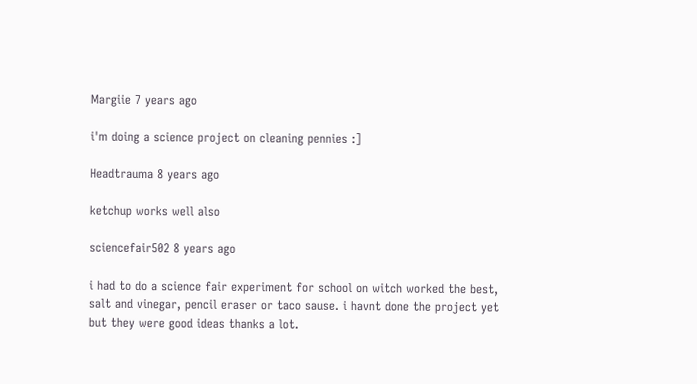Margiie 7 years ago

i'm doing a science project on cleaning pennies :]

Headtrauma 8 years ago

ketchup works well also

sciencefair502 8 years ago

i had to do a science fair experiment for school on witch worked the best, salt and vinegar, pencil eraser or taco sause. i havnt done the project yet but they were good ideas thanks a lot.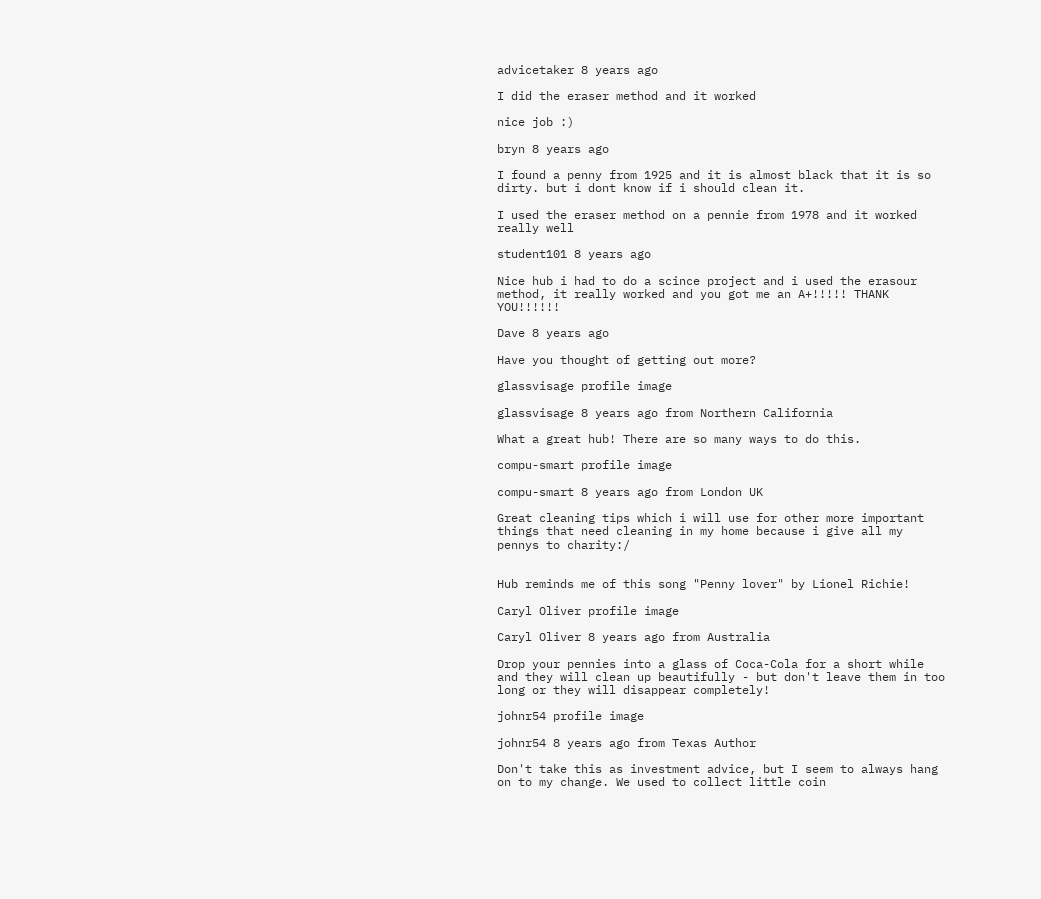advicetaker 8 years ago

I did the eraser method and it worked

nice job :)

bryn 8 years ago

I found a penny from 1925 and it is almost black that it is so dirty. but i dont know if i should clean it.

I used the eraser method on a pennie from 1978 and it worked really well

student101 8 years ago

Nice hub i had to do a scince project and i used the erasour method, it really worked and you got me an A+!!!!! THANK YOU!!!!!!

Dave 8 years ago

Have you thought of getting out more?

glassvisage profile image

glassvisage 8 years ago from Northern California

What a great hub! There are so many ways to do this.

compu-smart profile image

compu-smart 8 years ago from London UK

Great cleaning tips which i will use for other more important things that need cleaning in my home because i give all my pennys to charity:/


Hub reminds me of this song "Penny lover" by Lionel Richie!

Caryl Oliver profile image

Caryl Oliver 8 years ago from Australia

Drop your pennies into a glass of Coca-Cola for a short while and they will clean up beautifully - but don't leave them in too long or they will disappear completely!

johnr54 profile image

johnr54 8 years ago from Texas Author

Don't take this as investment advice, but I seem to always hang on to my change. We used to collect little coin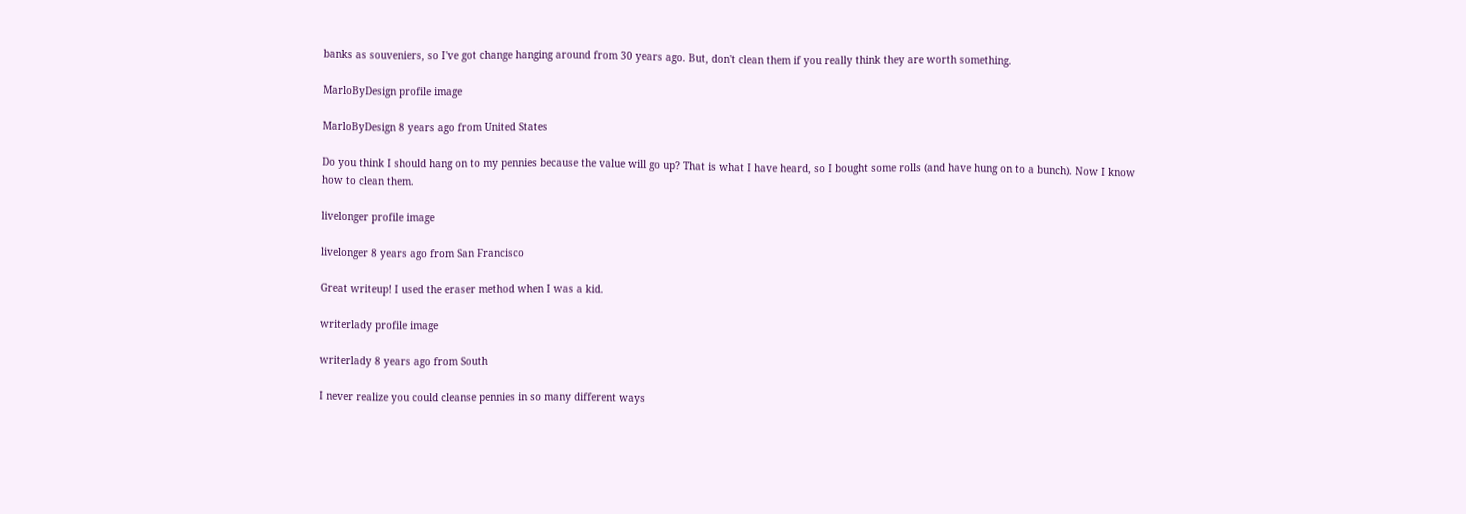banks as souveniers, so I've got change hanging around from 30 years ago. But, don't clean them if you really think they are worth something.

MarloByDesign profile image

MarloByDesign 8 years ago from United States

Do you think I should hang on to my pennies because the value will go up? That is what I have heard, so I bought some rolls (and have hung on to a bunch). Now I know how to clean them.

livelonger profile image

livelonger 8 years ago from San Francisco

Great writeup! I used the eraser method when I was a kid.

writerlady profile image

writerlady 8 years ago from South

I never realize you could cleanse pennies in so many different ways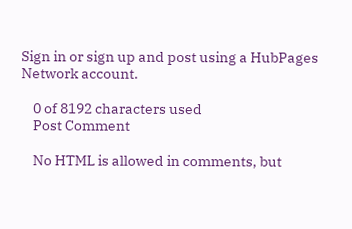Sign in or sign up and post using a HubPages Network account.

    0 of 8192 characters used
    Post Comment

    No HTML is allowed in comments, but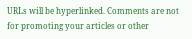URLs will be hyperlinked. Comments are not for promoting your articles or other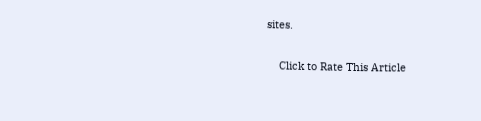sites.

    Click to Rate This Article